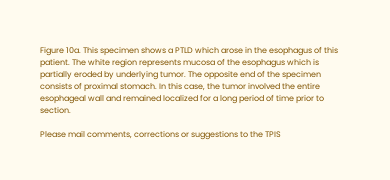Figure 10a. This specimen shows a PTLD which arose in the esophagus of this patient. The white region represents mucosa of the esophagus which is partially eroded by underlying tumor. The opposite end of the specimen consists of proximal stomach. In this case, the tumor involved the entire esophageal wall and remained localized for a long period of time prior to section.

Please mail comments, corrections or suggestions to the TPIS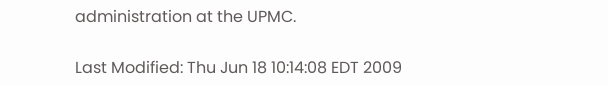administration at the UPMC.

Last Modified: Thu Jun 18 10:14:08 EDT 2009